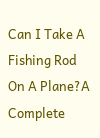Can I Take A Fishing Rod On A Plane?A Complete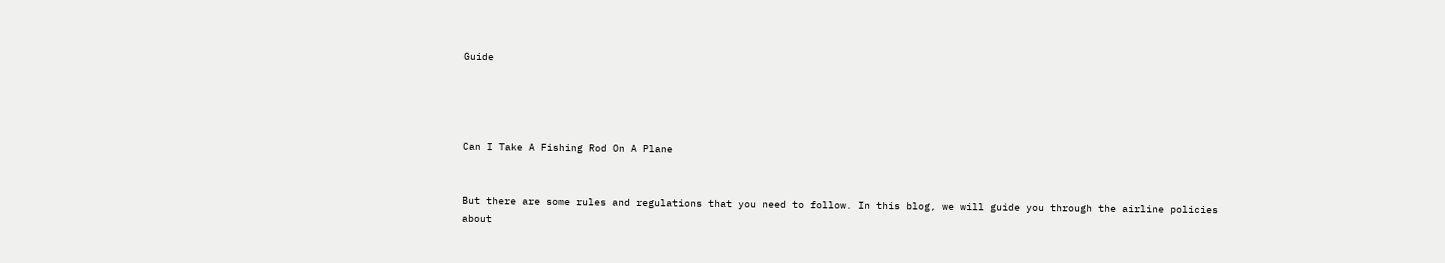Guide




Can I Take A Fishing Rod On A Plane


But there are some rules and regulations that you need to follow. In this blog, we will guide you through the airline policies about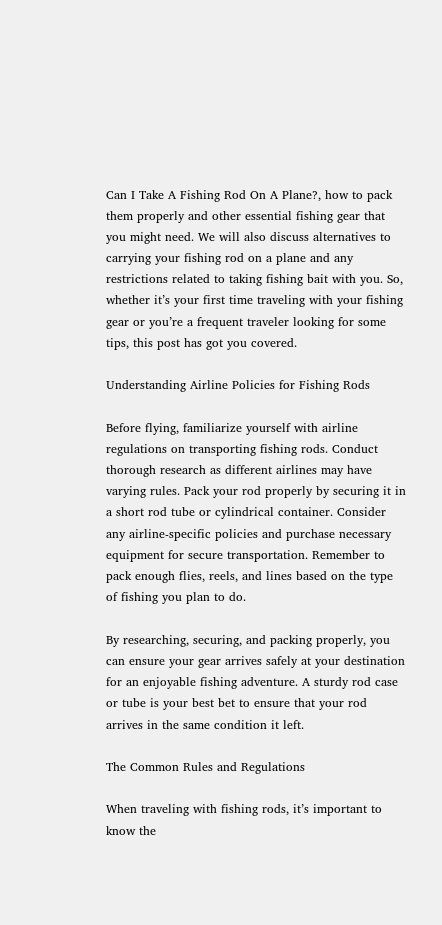Can I Take A Fishing Rod On A Plane?, how to pack them properly and other essential fishing gear that you might need. We will also discuss alternatives to carrying your fishing rod on a plane and any restrictions related to taking fishing bait with you. So, whether it’s your first time traveling with your fishing gear or you’re a frequent traveler looking for some tips, this post has got you covered.

Understanding Airline Policies for Fishing Rods

Before flying, familiarize yourself with airline regulations on transporting fishing rods. Conduct thorough research as different airlines may have varying rules. Pack your rod properly by securing it in a short rod tube or cylindrical container. Consider any airline-specific policies and purchase necessary equipment for secure transportation. Remember to pack enough flies, reels, and lines based on the type of fishing you plan to do.

By researching, securing, and packing properly, you can ensure your gear arrives safely at your destination for an enjoyable fishing adventure. A sturdy rod case or tube is your best bet to ensure that your rod arrives in the same condition it left.

The Common Rules and Regulations

When traveling with fishing rods, it’s important to know the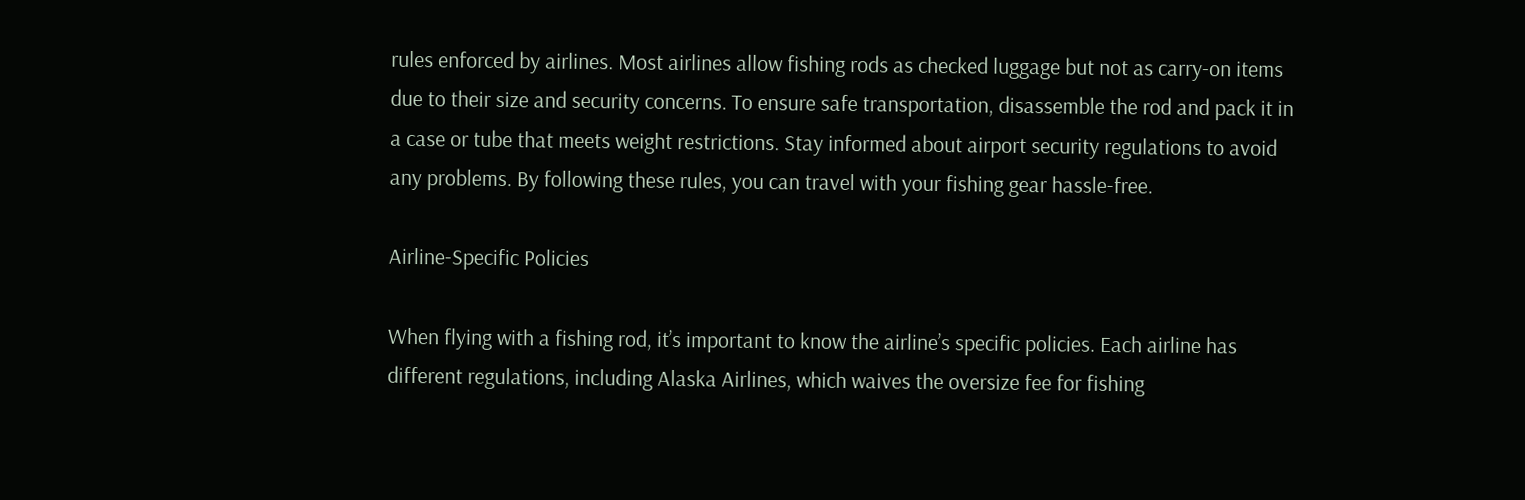rules enforced by airlines. Most airlines allow fishing rods as checked luggage but not as carry-on items due to their size and security concerns. To ensure safe transportation, disassemble the rod and pack it in a case or tube that meets weight restrictions. Stay informed about airport security regulations to avoid any problems. By following these rules, you can travel with your fishing gear hassle-free.

Airline-Specific Policies

When flying with a fishing rod, it’s important to know the airline’s specific policies. Each airline has different regulations, including Alaska Airlines, which waives the oversize fee for fishing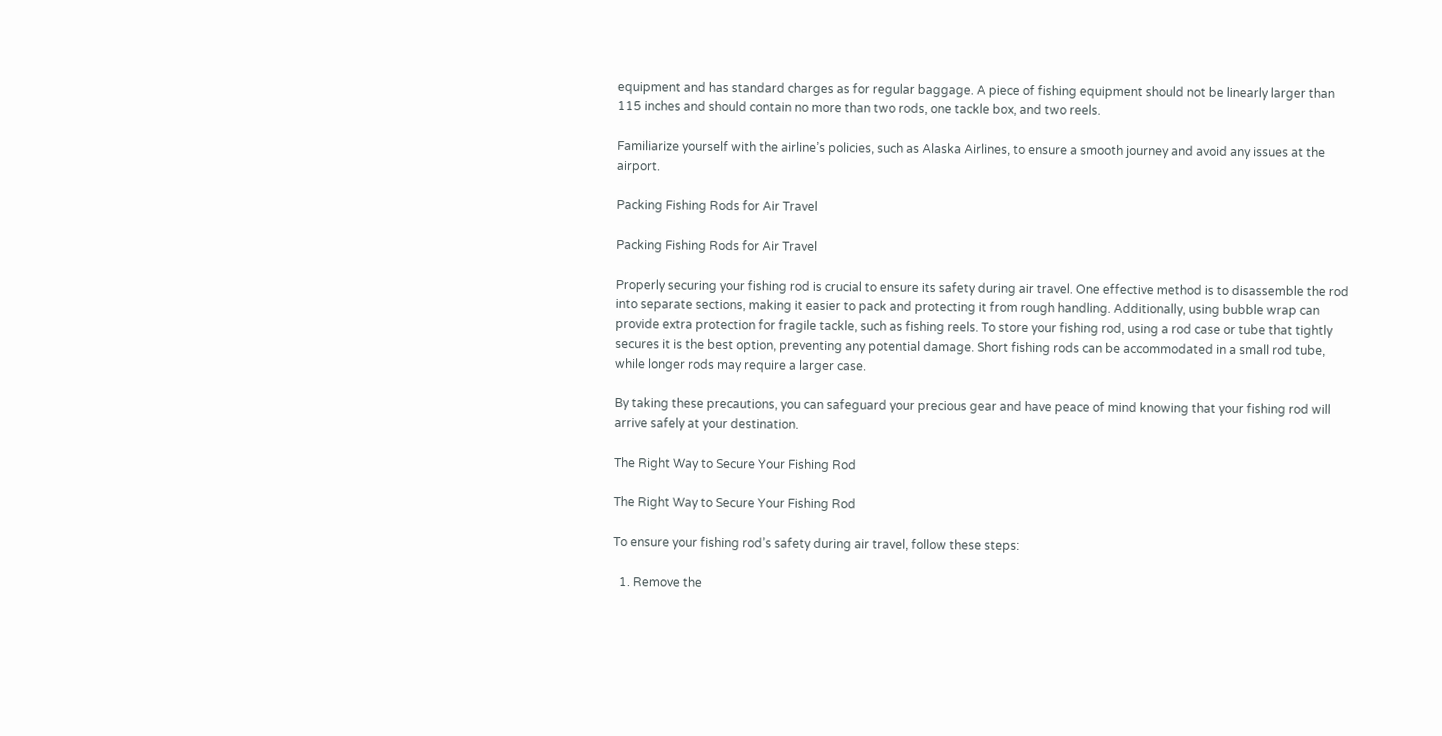equipment and has standard charges as for regular baggage. A piece of fishing equipment should not be linearly larger than 115 inches and should contain no more than two rods, one tackle box, and two reels.

Familiarize yourself with the airline’s policies, such as Alaska Airlines, to ensure a smooth journey and avoid any issues at the airport.

Packing Fishing Rods for Air Travel

Packing Fishing Rods for Air Travel

Properly securing your fishing rod is crucial to ensure its safety during air travel. One effective method is to disassemble the rod into separate sections, making it easier to pack and protecting it from rough handling. Additionally, using bubble wrap can provide extra protection for fragile tackle, such as fishing reels. To store your fishing rod, using a rod case or tube that tightly secures it is the best option, preventing any potential damage. Short fishing rods can be accommodated in a small rod tube, while longer rods may require a larger case.

By taking these precautions, you can safeguard your precious gear and have peace of mind knowing that your fishing rod will arrive safely at your destination.

The Right Way to Secure Your Fishing Rod

The Right Way to Secure Your Fishing Rod

To ensure your fishing rod’s safety during air travel, follow these steps:

  1. Remove the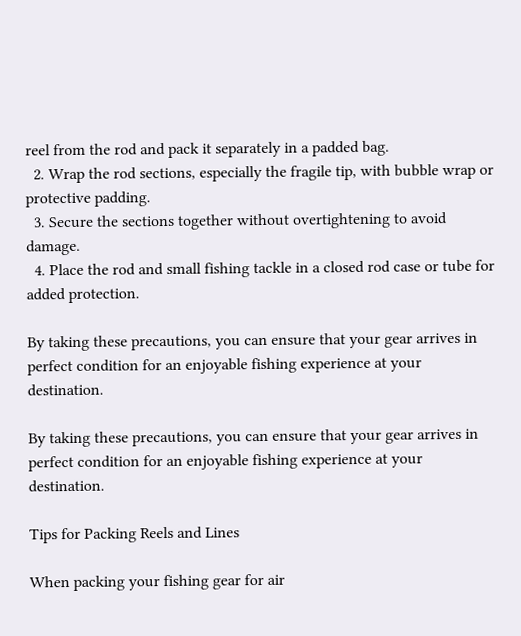reel from the rod and pack it separately in a padded bag.
  2. Wrap the rod sections, especially the fragile tip, with bubble wrap or protective padding.
  3. Secure the sections together without overtightening to avoid damage.
  4. Place the rod and small fishing tackle in a closed rod case or tube for added protection.

By taking these precautions, you can ensure that your gear arrives in perfect condition for an enjoyable fishing experience at your destination.

By taking these precautions, you can ensure that your gear arrives in perfect condition for an enjoyable fishing experience at your destination.

Tips for Packing Reels and Lines

When packing your fishing gear for air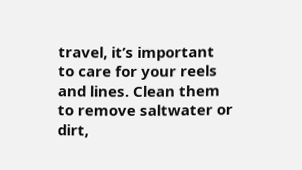travel, it’s important to care for your reels and lines. Clean them to remove saltwater or dirt,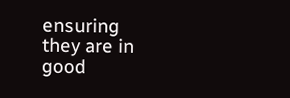ensuring they are in good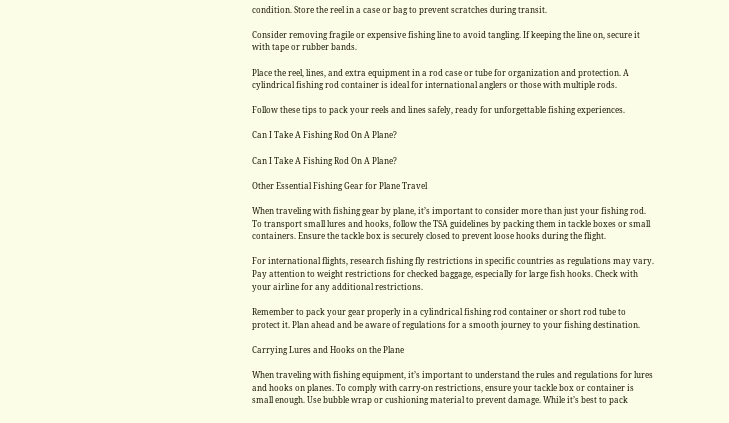condition. Store the reel in a case or bag to prevent scratches during transit.

Consider removing fragile or expensive fishing line to avoid tangling. If keeping the line on, secure it with tape or rubber bands.

Place the reel, lines, and extra equipment in a rod case or tube for organization and protection. A cylindrical fishing rod container is ideal for international anglers or those with multiple rods.

Follow these tips to pack your reels and lines safely, ready for unforgettable fishing experiences.

Can I Take A Fishing Rod On A Plane?

Can I Take A Fishing Rod On A Plane?

Other Essential Fishing Gear for Plane Travel

When traveling with fishing gear by plane, it’s important to consider more than just your fishing rod. To transport small lures and hooks, follow the TSA guidelines by packing them in tackle boxes or small containers. Ensure the tackle box is securely closed to prevent loose hooks during the flight.

For international flights, research fishing fly restrictions in specific countries as regulations may vary. Pay attention to weight restrictions for checked baggage, especially for large fish hooks. Check with your airline for any additional restrictions.

Remember to pack your gear properly in a cylindrical fishing rod container or short rod tube to protect it. Plan ahead and be aware of regulations for a smooth journey to your fishing destination.

Carrying Lures and Hooks on the Plane

When traveling with fishing equipment, it’s important to understand the rules and regulations for lures and hooks on planes. To comply with carry-on restrictions, ensure your tackle box or container is small enough. Use bubble wrap or cushioning material to prevent damage. While it’s best to pack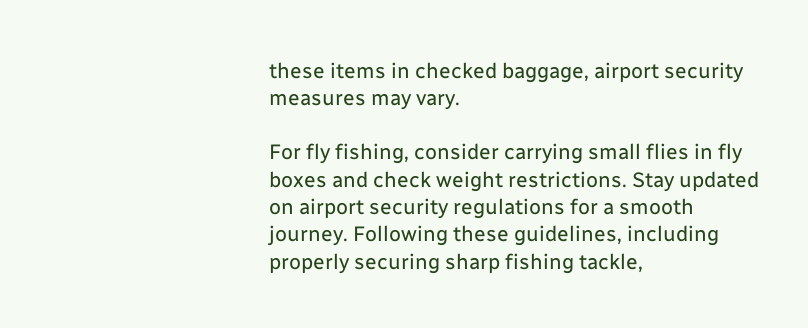these items in checked baggage, airport security measures may vary.

For fly fishing, consider carrying small flies in fly boxes and check weight restrictions. Stay updated on airport security regulations for a smooth journey. Following these guidelines, including properly securing sharp fishing tackle,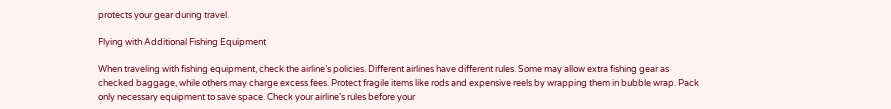protects your gear during travel.

Flying with Additional Fishing Equipment

When traveling with fishing equipment, check the airline’s policies. Different airlines have different rules. Some may allow extra fishing gear as checked baggage, while others may charge excess fees. Protect fragile items like rods and expensive reels by wrapping them in bubble wrap. Pack only necessary equipment to save space. Check your airline’s rules before your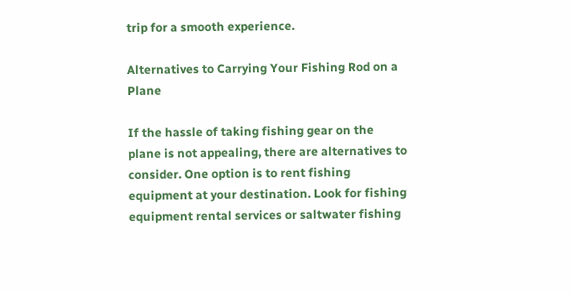trip for a smooth experience.

Alternatives to Carrying Your Fishing Rod on a Plane

If the hassle of taking fishing gear on the plane is not appealing, there are alternatives to consider. One option is to rent fishing equipment at your destination. Look for fishing equipment rental services or saltwater fishing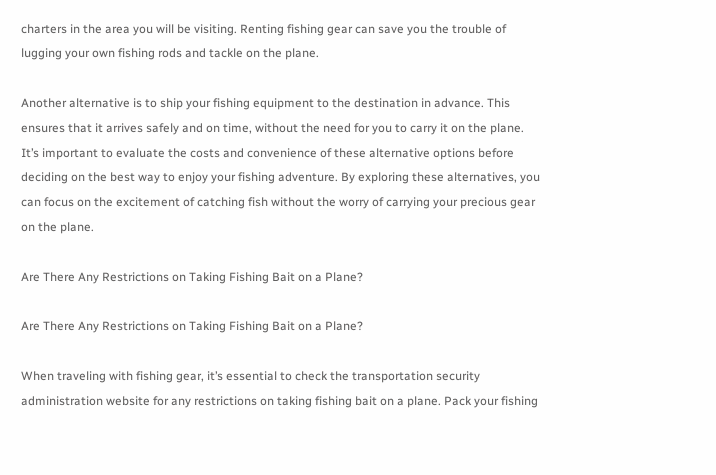charters in the area you will be visiting. Renting fishing gear can save you the trouble of lugging your own fishing rods and tackle on the plane.

Another alternative is to ship your fishing equipment to the destination in advance. This ensures that it arrives safely and on time, without the need for you to carry it on the plane. It’s important to evaluate the costs and convenience of these alternative options before deciding on the best way to enjoy your fishing adventure. By exploring these alternatives, you can focus on the excitement of catching fish without the worry of carrying your precious gear on the plane.

Are There Any Restrictions on Taking Fishing Bait on a Plane?

Are There Any Restrictions on Taking Fishing Bait on a Plane?

When traveling with fishing gear, it’s essential to check the transportation security administration website for any restrictions on taking fishing bait on a plane. Pack your fishing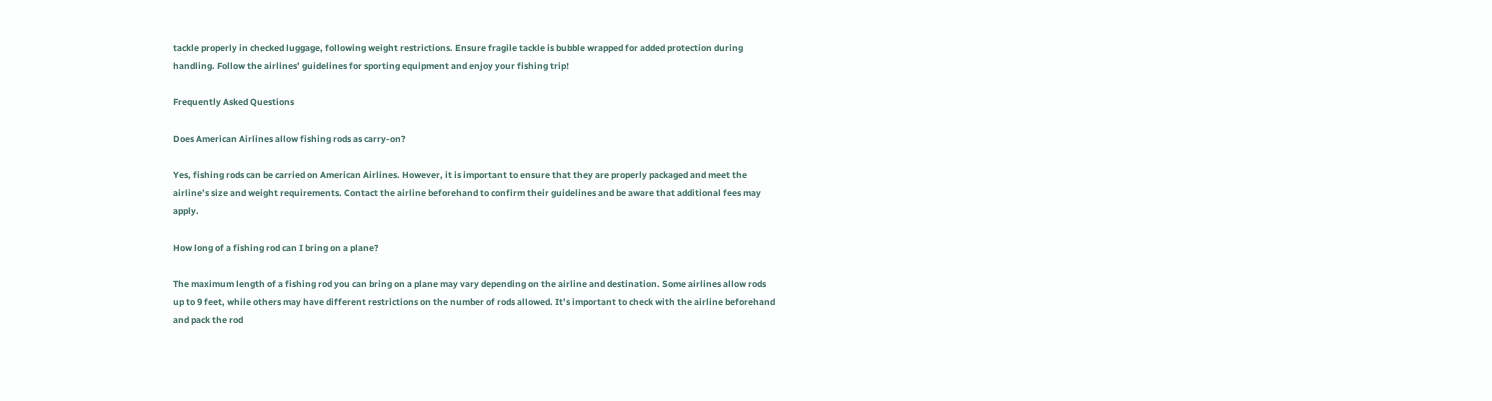tackle properly in checked luggage, following weight restrictions. Ensure fragile tackle is bubble wrapped for added protection during handling. Follow the airlines’ guidelines for sporting equipment and enjoy your fishing trip!

Frequently Asked Questions

Does American Airlines allow fishing rods as carry-on?

Yes, fishing rods can be carried on American Airlines. However, it is important to ensure that they are properly packaged and meet the airline’s size and weight requirements. Contact the airline beforehand to confirm their guidelines and be aware that additional fees may apply.

How long of a fishing rod can I bring on a plane?

The maximum length of a fishing rod you can bring on a plane may vary depending on the airline and destination. Some airlines allow rods up to 9 feet, while others may have different restrictions on the number of rods allowed. It’s important to check with the airline beforehand and pack the rod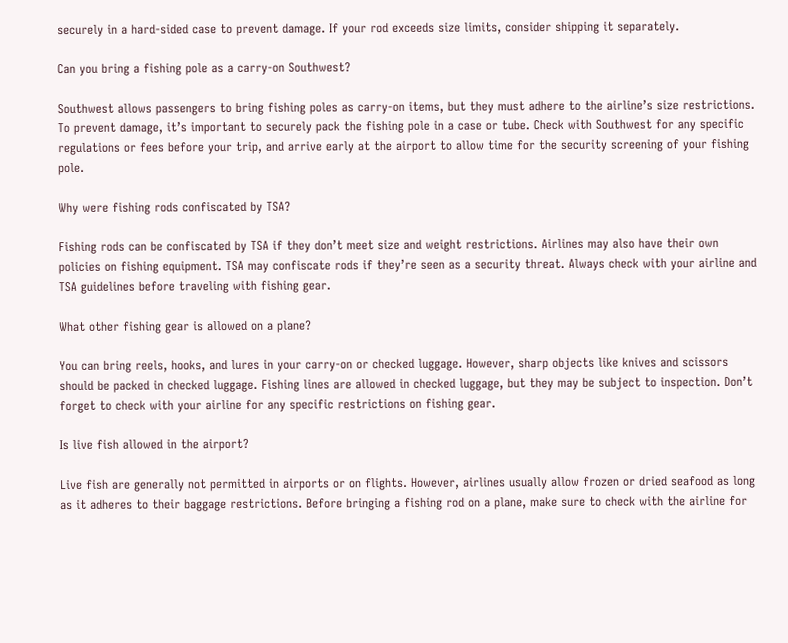securely in a hard-sided case to prevent damage. If your rod exceeds size limits, consider shipping it separately.

Can you bring a fishing pole as a carry-on Southwest?

Southwest allows passengers to bring fishing poles as carry-on items, but they must adhere to the airline’s size restrictions. To prevent damage, it’s important to securely pack the fishing pole in a case or tube. Check with Southwest for any specific regulations or fees before your trip, and arrive early at the airport to allow time for the security screening of your fishing pole.

Why were fishing rods confiscated by TSA?

Fishing rods can be confiscated by TSA if they don’t meet size and weight restrictions. Airlines may also have their own policies on fishing equipment. TSA may confiscate rods if they’re seen as a security threat. Always check with your airline and TSA guidelines before traveling with fishing gear.

What other fishing gear is allowed on a plane?

You can bring reels, hooks, and lures in your carry-on or checked luggage. However, sharp objects like knives and scissors should be packed in checked luggage. Fishing lines are allowed in checked luggage, but they may be subject to inspection. Don’t forget to check with your airline for any specific restrictions on fishing gear.

Is live fish allowed in the airport?

Live fish are generally not permitted in airports or on flights. However, airlines usually allow frozen or dried seafood as long as it adheres to their baggage restrictions. Before bringing a fishing rod on a plane, make sure to check with the airline for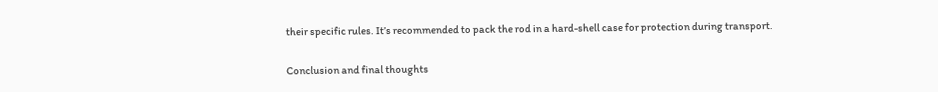their specific rules. It’s recommended to pack the rod in a hard-shell case for protection during transport.

Conclusion and final thoughts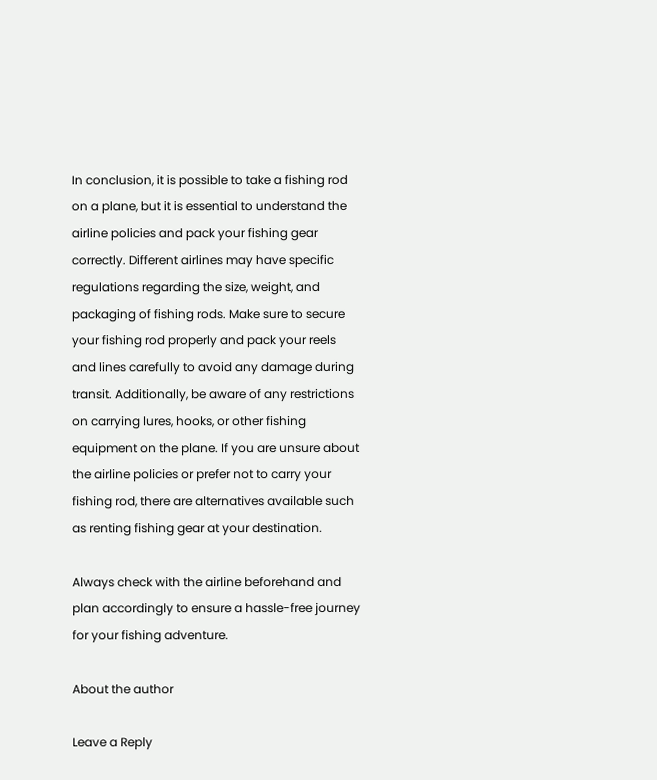In conclusion, it is possible to take a fishing rod on a plane, but it is essential to understand the airline policies and pack your fishing gear correctly. Different airlines may have specific regulations regarding the size, weight, and packaging of fishing rods. Make sure to secure your fishing rod properly and pack your reels and lines carefully to avoid any damage during transit. Additionally, be aware of any restrictions on carrying lures, hooks, or other fishing equipment on the plane. If you are unsure about the airline policies or prefer not to carry your fishing rod, there are alternatives available such as renting fishing gear at your destination.

Always check with the airline beforehand and plan accordingly to ensure a hassle-free journey for your fishing adventure.

About the author

Leave a Reply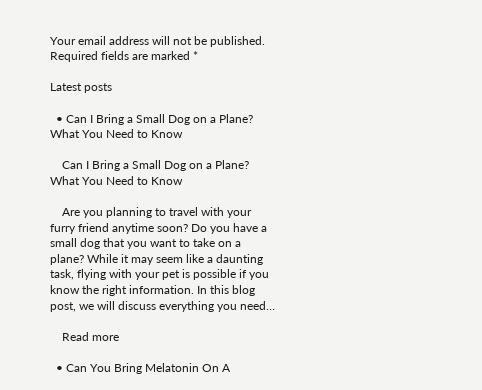Your email address will not be published. Required fields are marked *

Latest posts

  • Can I Bring a Small Dog on a Plane? What You Need to Know

    Can I Bring a Small Dog on a Plane? What You Need to Know

    Are you planning to travel with your furry friend anytime soon? Do you have a small dog that you want to take on a plane? While it may seem like a daunting task, flying with your pet is possible if you know the right information. In this blog post, we will discuss everything you need…

    Read more

  • Can You Bring Melatonin On A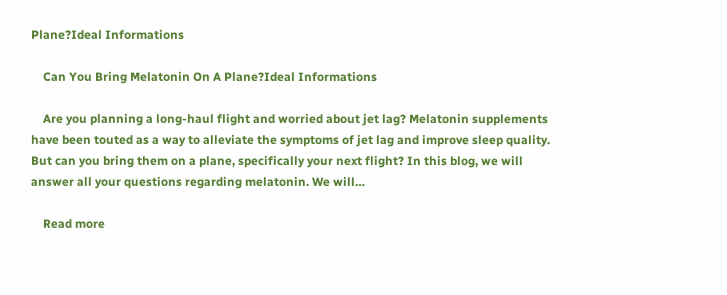Plane?Ideal Informations

    Can You Bring Melatonin On A Plane?Ideal Informations

    Are you planning a long-haul flight and worried about jet lag? Melatonin supplements have been touted as a way to alleviate the symptoms of jet lag and improve sleep quality. But can you bring them on a plane, specifically your next flight? In this blog, we will answer all your questions regarding melatonin. We will…

    Read more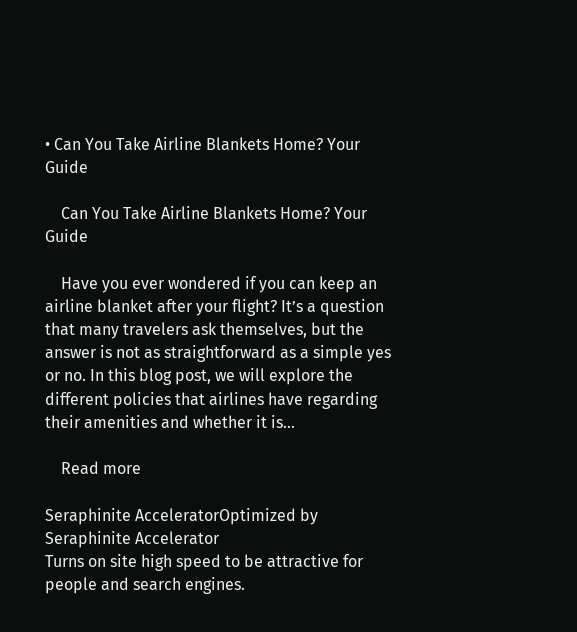• Can You Take Airline Blankets Home? Your Guide

    Can You Take Airline Blankets Home? Your Guide

    Have you ever wondered if you can keep an airline blanket after your flight? It’s a question that many travelers ask themselves, but the answer is not as straightforward as a simple yes or no. In this blog post, we will explore the different policies that airlines have regarding their amenities and whether it is…

    Read more

Seraphinite AcceleratorOptimized by Seraphinite Accelerator
Turns on site high speed to be attractive for people and search engines.